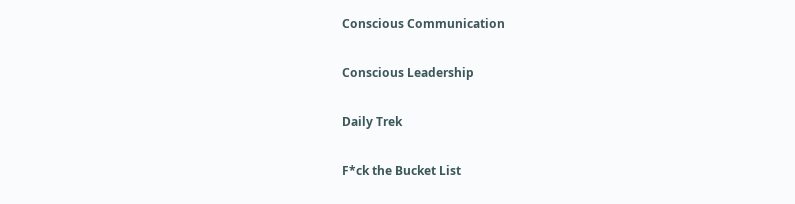Conscious Communication

Conscious Leadership

Daily Trek

F*ck the Bucket List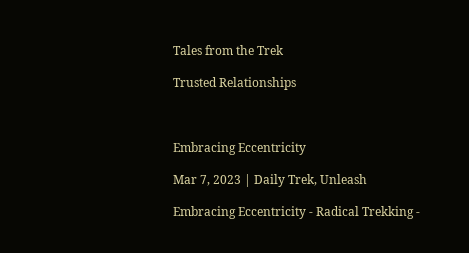Tales from the Trek

Trusted Relationships



Embracing Eccentricity

Mar 7, 2023 | Daily Trek, Unleash

Embracing Eccentricity - Radical Trekking -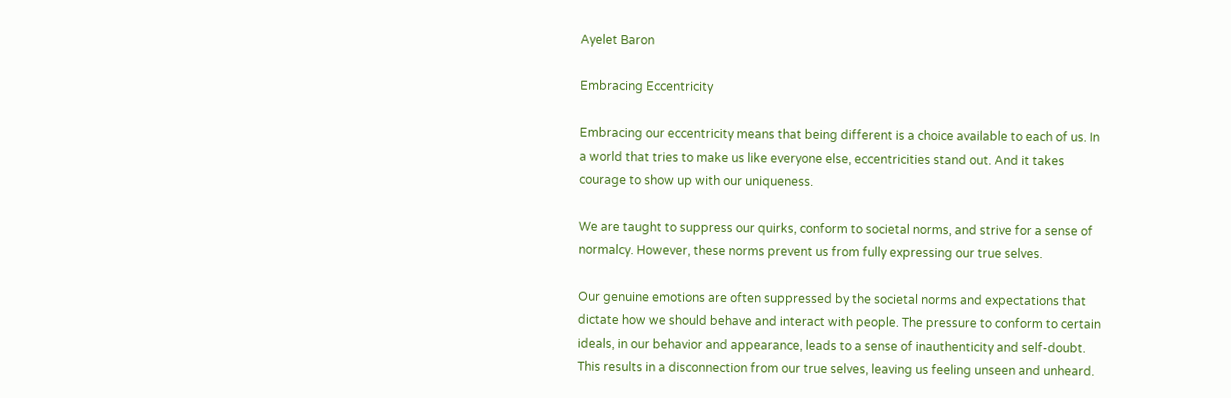Ayelet Baron

Embracing Eccentricity

Embracing our eccentricity means that being different is a choice available to each of us. In a world that tries to make us like everyone else, eccentricities stand out. And it takes courage to show up with our uniqueness.

We are taught to suppress our quirks, conform to societal norms, and strive for a sense of normalcy. However, these norms prevent us from fully expressing our true selves.

Our genuine emotions are often suppressed by the societal norms and expectations that dictate how we should behave and interact with people. The pressure to conform to certain ideals, in our behavior and appearance, leads to a sense of inauthenticity and self-doubt. This results in a disconnection from our true selves, leaving us feeling unseen and unheard.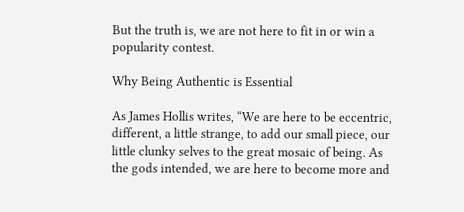But the truth is, we are not here to fit in or win a popularity contest.

Why Being Authentic is Essential

As James Hollis writes, “We are here to be eccentric, different, a little strange, to add our small piece, our little clunky selves to the great mosaic of being. As the gods intended, we are here to become more and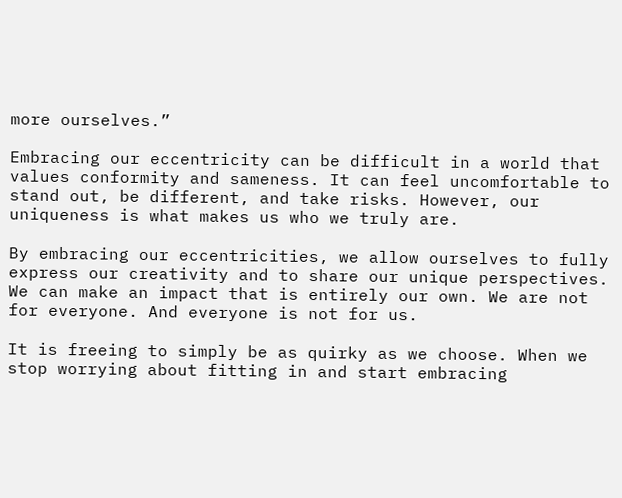more ourselves.”

Embracing our eccentricity can be difficult in a world that values conformity and sameness. It can feel uncomfortable to stand out, be different, and take risks. However, our uniqueness is what makes us who we truly are.

By embracing our eccentricities, we allow ourselves to fully express our creativity and to share our unique perspectives. We can make an impact that is entirely our own. We are not for everyone. And everyone is not for us.

It is freeing to simply be as quirky as we choose. When we stop worrying about fitting in and start embracing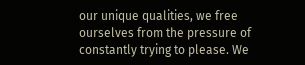our unique qualities, we free ourselves from the pressure of constantly trying to please. We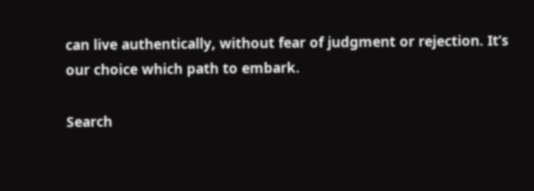can live authentically, without fear of judgment or rejection. It’s our choice which path to embark.

Search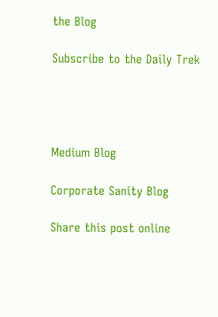the Blog

Subscribe to the Daily Trek




Medium Blog

Corporate Sanity Blog

Share this post online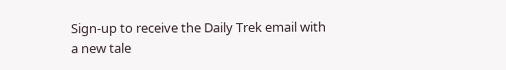Sign-up to receive the Daily Trek email with a new tale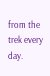from the trek every day.